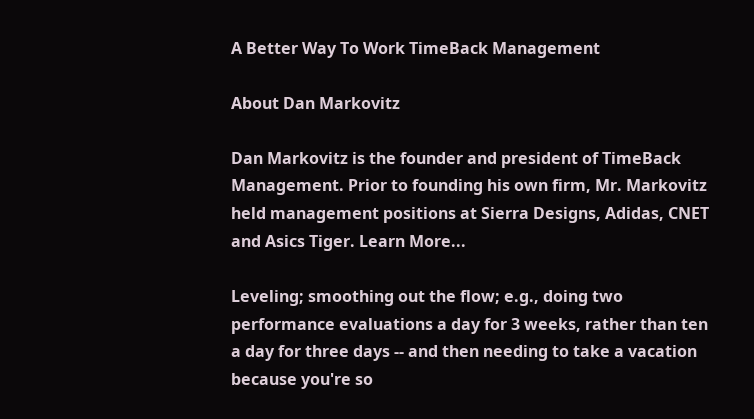A Better Way To Work TimeBack Management

About Dan Markovitz

Dan Markovitz is the founder and president of TimeBack Management. Prior to founding his own firm, Mr. Markovitz held management positions at Sierra Designs, Adidas, CNET and Asics Tiger. Learn More...

Leveling; smoothing out the flow; e.g., doing two performance evaluations a day for 3 weeks, rather than ten a day for three days -- and then needing to take a vacation because you're so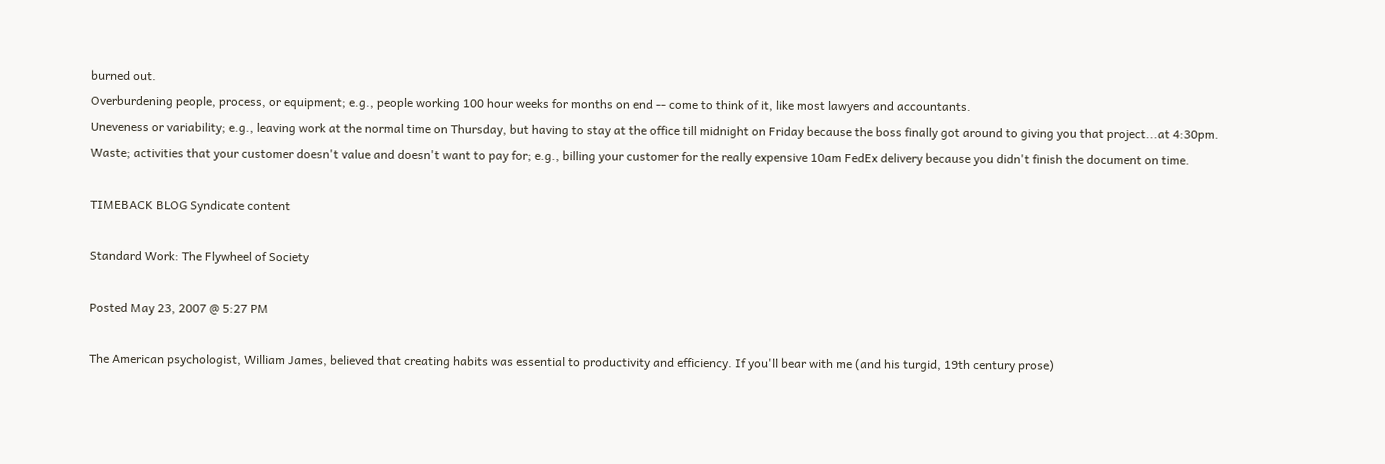burned out.
Overburdening people, process, or equipment; e.g., people working 100 hour weeks for months on end -- come to think of it, like most lawyers and accountants.
Uneveness or variability; e.g., leaving work at the normal time on Thursday, but having to stay at the office till midnight on Friday because the boss finally got around to giving you that project...at 4:30pm.
Waste; activities that your customer doesn't value and doesn't want to pay for; e.g., billing your customer for the really expensive 10am FedEx delivery because you didn't finish the document on time.

TIMEBACK BLOG Syndicate content

Standard Work: The Flywheel of Society

Posted May 23, 2007 @ 5:27 PM

The American psychologist, William James, believed that creating habits was essential to productivity and efficiency. If you'll bear with me (and his turgid, 19th century prose)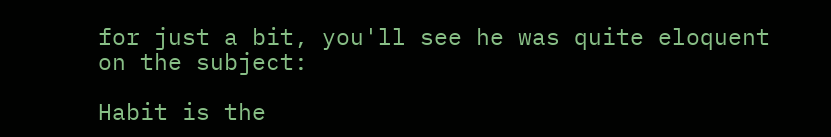for just a bit, you'll see he was quite eloquent on the subject:

Habit is the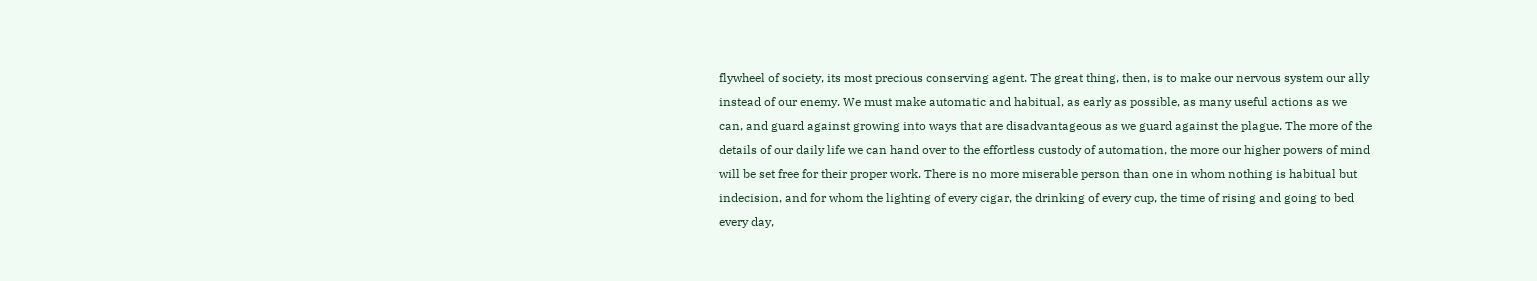flywheel of society, its most precious conserving agent. The great thing, then, is to make our nervous system our ally instead of our enemy. We must make automatic and habitual, as early as possible, as many useful actions as we can, and guard against growing into ways that are disadvantageous as we guard against the plague. The more of the details of our daily life we can hand over to the effortless custody of automation, the more our higher powers of mind will be set free for their proper work. There is no more miserable person than one in whom nothing is habitual but indecision, and for whom the lighting of every cigar, the drinking of every cup, the time of rising and going to bed every day,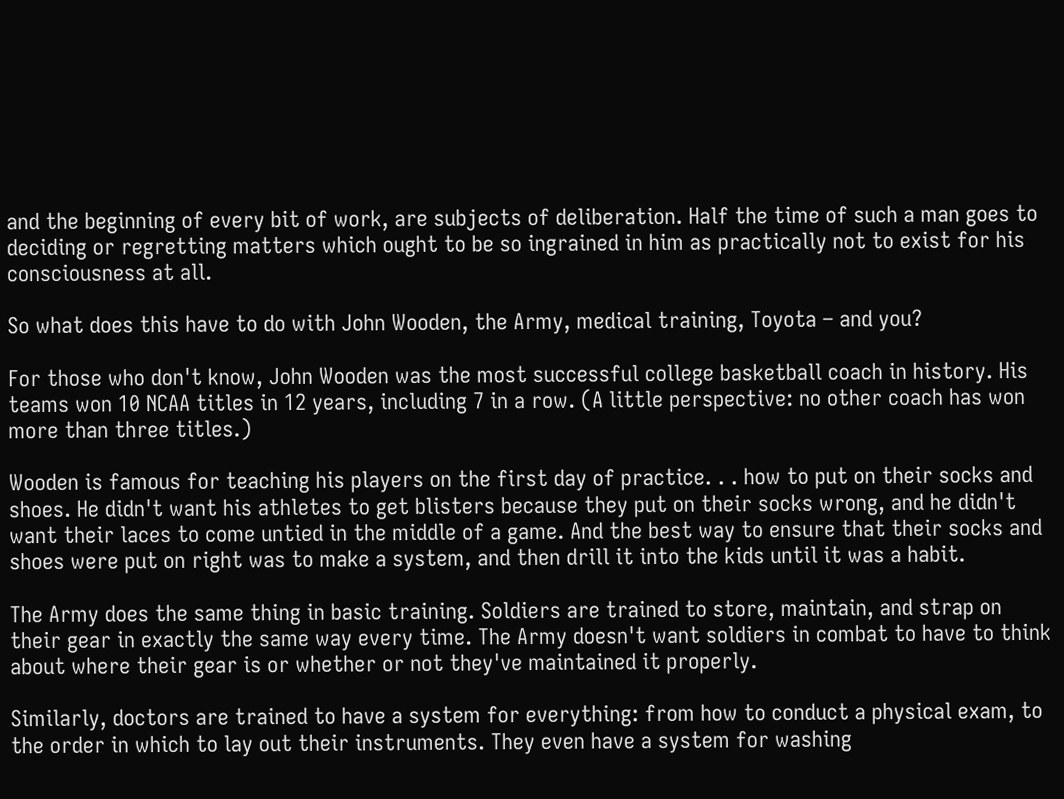and the beginning of every bit of work, are subjects of deliberation. Half the time of such a man goes to deciding or regretting matters which ought to be so ingrained in him as practically not to exist for his consciousness at all.

So what does this have to do with John Wooden, the Army, medical training, Toyota – and you?

For those who don't know, John Wooden was the most successful college basketball coach in history. His teams won 10 NCAA titles in 12 years, including 7 in a row. (A little perspective: no other coach has won more than three titles.)

Wooden is famous for teaching his players on the first day of practice. . . how to put on their socks and shoes. He didn't want his athletes to get blisters because they put on their socks wrong, and he didn't want their laces to come untied in the middle of a game. And the best way to ensure that their socks and shoes were put on right was to make a system, and then drill it into the kids until it was a habit.

The Army does the same thing in basic training. Soldiers are trained to store, maintain, and strap on their gear in exactly the same way every time. The Army doesn't want soldiers in combat to have to think about where their gear is or whether or not they've maintained it properly.

Similarly, doctors are trained to have a system for everything: from how to conduct a physical exam, to the order in which to lay out their instruments. They even have a system for washing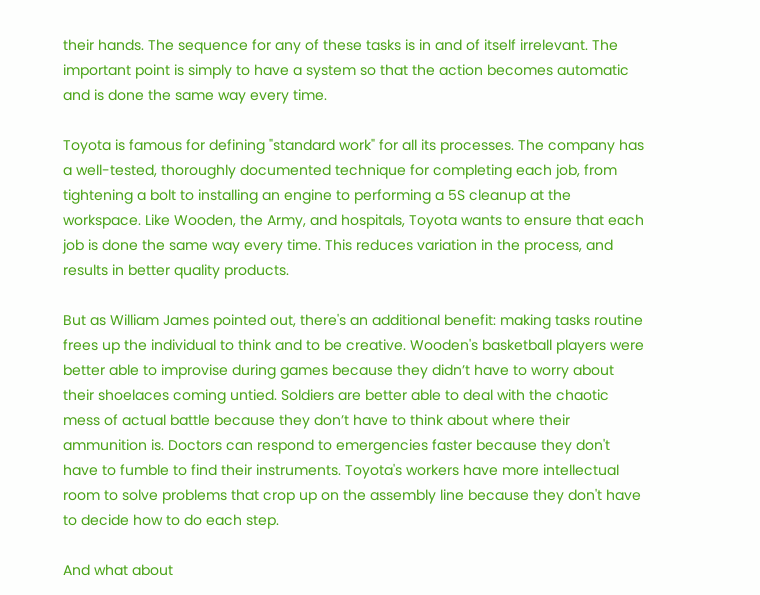their hands. The sequence for any of these tasks is in and of itself irrelevant. The important point is simply to have a system so that the action becomes automatic and is done the same way every time.

Toyota is famous for defining "standard work" for all its processes. The company has a well-tested, thoroughly documented technique for completing each job, from tightening a bolt to installing an engine to performing a 5S cleanup at the workspace. Like Wooden, the Army, and hospitals, Toyota wants to ensure that each job is done the same way every time. This reduces variation in the process, and results in better quality products.

But as William James pointed out, there's an additional benefit: making tasks routine frees up the individual to think and to be creative. Wooden's basketball players were better able to improvise during games because they didn’t have to worry about their shoelaces coming untied. Soldiers are better able to deal with the chaotic mess of actual battle because they don’t have to think about where their ammunition is. Doctors can respond to emergencies faster because they don't have to fumble to find their instruments. Toyota's workers have more intellectual room to solve problems that crop up on the assembly line because they don't have to decide how to do each step.

And what about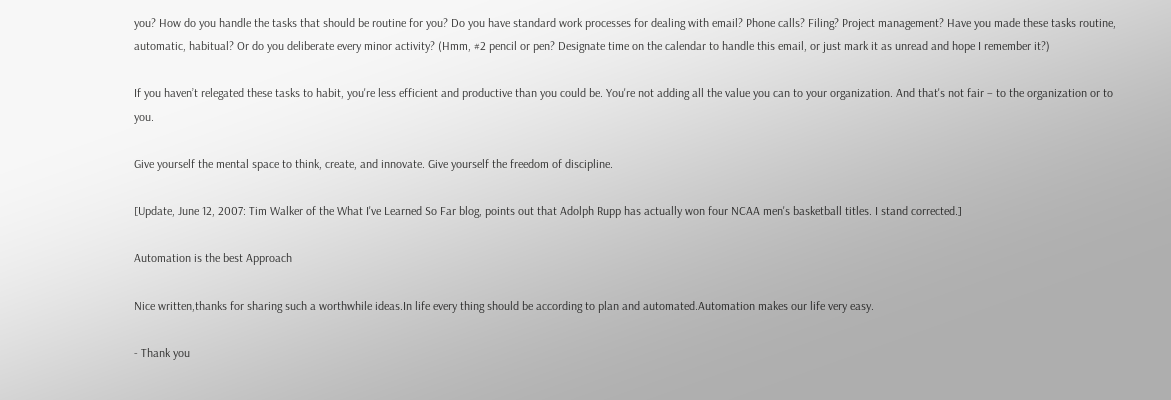you? How do you handle the tasks that should be routine for you? Do you have standard work processes for dealing with email? Phone calls? Filing? Project management? Have you made these tasks routine, automatic, habitual? Or do you deliberate every minor activity? (Hmm, #2 pencil or pen? Designate time on the calendar to handle this email, or just mark it as unread and hope I remember it?)

If you haven’t relegated these tasks to habit, you're less efficient and productive than you could be. You're not adding all the value you can to your organization. And that's not fair – to the organization or to you.

Give yourself the mental space to think, create, and innovate. Give yourself the freedom of discipline.

[Update, June 12, 2007: Tim Walker of the What I've Learned So Far blog, points out that Adolph Rupp has actually won four NCAA men's basketball titles. I stand corrected.]

Automation is the best Approach

Nice written,thanks for sharing such a worthwhile ideas.In life every thing should be according to plan and automated.Automation makes our life very easy.

- Thank you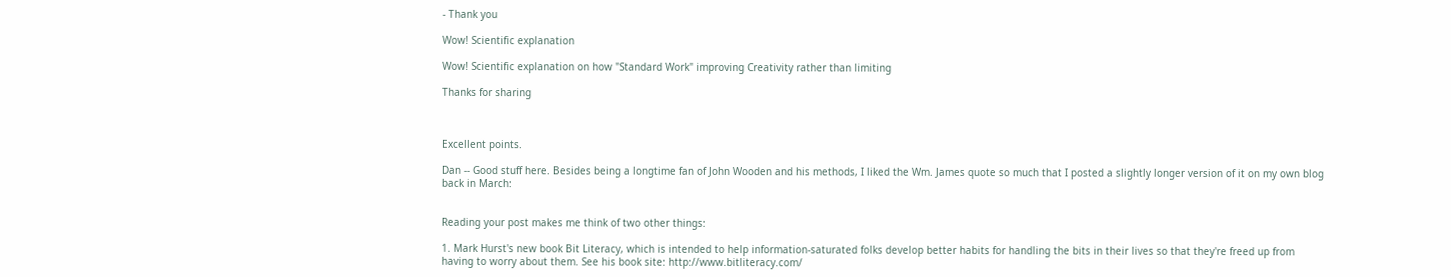- Thank you

Wow! Scientific explanation

Wow! Scientific explanation on how "Standard Work" improving Creativity rather than limiting

Thanks for sharing



Excellent points.

Dan -- Good stuff here. Besides being a longtime fan of John Wooden and his methods, I liked the Wm. James quote so much that I posted a slightly longer version of it on my own blog back in March:


Reading your post makes me think of two other things:

1. Mark Hurst's new book Bit Literacy, which is intended to help information-saturated folks develop better habits for handling the bits in their lives so that they're freed up from having to worry about them. See his book site: http://www.bitliteracy.com/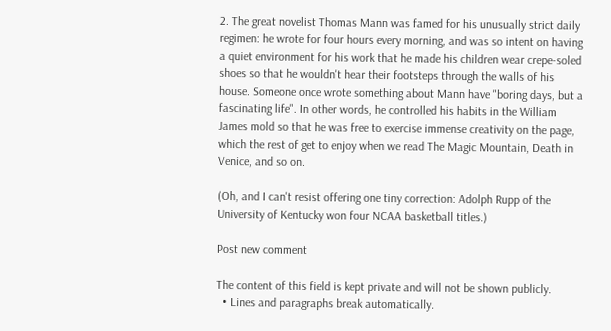2. The great novelist Thomas Mann was famed for his unusually strict daily regimen: he wrote for four hours every morning, and was so intent on having a quiet environment for his work that he made his children wear crepe-soled shoes so that he wouldn't hear their footsteps through the walls of his house. Someone once wrote something about Mann have "boring days, but a fascinating life". In other words, he controlled his habits in the William James mold so that he was free to exercise immense creativity on the page, which the rest of get to enjoy when we read The Magic Mountain, Death in Venice, and so on.

(Oh, and I can't resist offering one tiny correction: Adolph Rupp of the University of Kentucky won four NCAA basketball titles.)

Post new comment

The content of this field is kept private and will not be shown publicly.
  • Lines and paragraphs break automatically.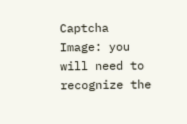Captcha Image: you will need to recognize the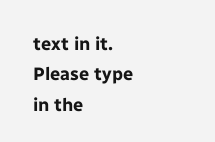text in it.
Please type in the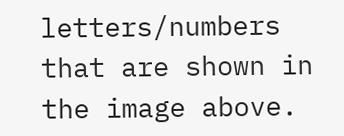letters/numbers that are shown in the image above.